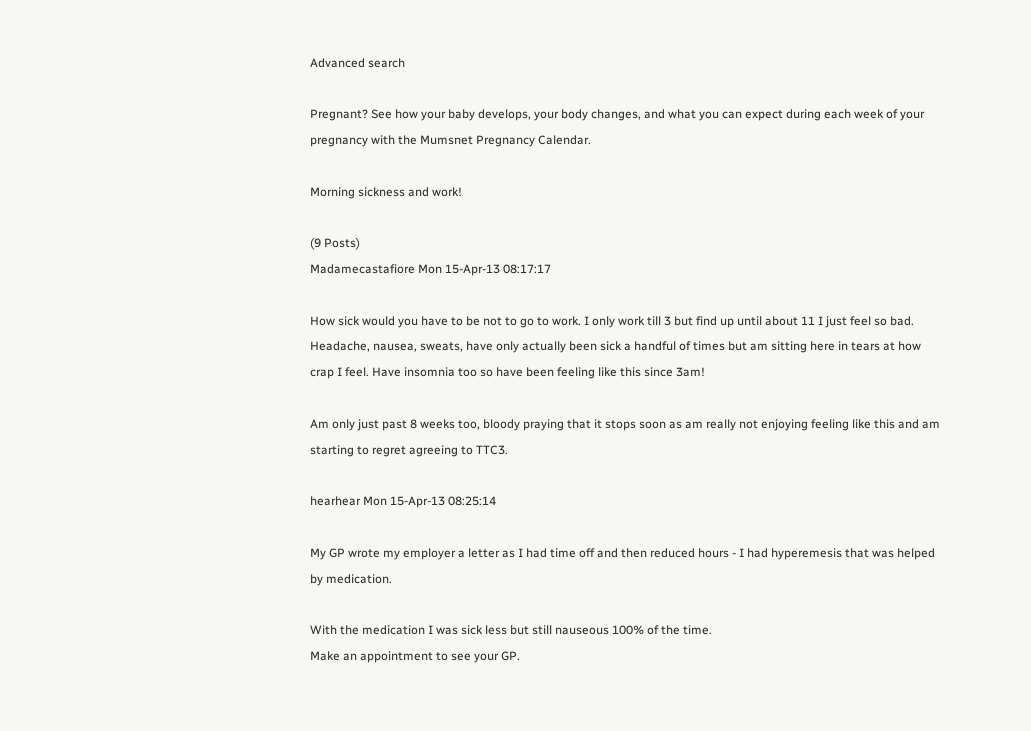Advanced search

Pregnant? See how your baby develops, your body changes, and what you can expect during each week of your pregnancy with the Mumsnet Pregnancy Calendar.

Morning sickness and work!

(9 Posts)
Madamecastafiore Mon 15-Apr-13 08:17:17

How sick would you have to be not to go to work. I only work till 3 but find up until about 11 I just feel so bad. Headache, nausea, sweats, have only actually been sick a handful of times but am sitting here in tears at how crap I feel. Have insomnia too so have been feeling like this since 3am!

Am only just past 8 weeks too, bloody praying that it stops soon as am really not enjoying feeling like this and am starting to regret agreeing to TTC3.

hearhear Mon 15-Apr-13 08:25:14

My GP wrote my employer a letter as I had time off and then reduced hours - I had hyperemesis that was helped by medication.

With the medication I was sick less but still nauseous 100% of the time.
Make an appointment to see your GP.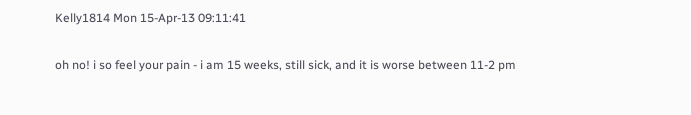Kelly1814 Mon 15-Apr-13 09:11:41

oh no! i so feel your pain - i am 15 weeks, still sick, and it is worse between 11-2 pm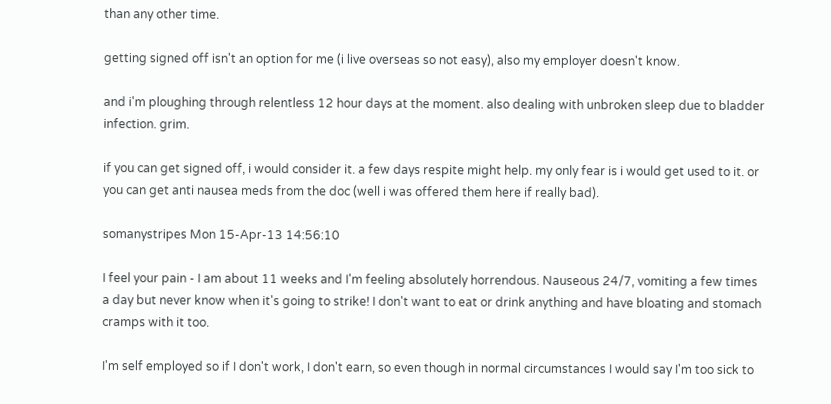than any other time.

getting signed off isn't an option for me (i live overseas so not easy), also my employer doesn't know.

and i'm ploughing through relentless 12 hour days at the moment. also dealing with unbroken sleep due to bladder infection. grim.

if you can get signed off, i would consider it. a few days respite might help. my only fear is i would get used to it. or you can get anti nausea meds from the doc (well i was offered them here if really bad).

somanystripes Mon 15-Apr-13 14:56:10

I feel your pain - I am about 11 weeks and I'm feeling absolutely horrendous. Nauseous 24/7, vomiting a few times a day but never know when it's going to strike! I don't want to eat or drink anything and have bloating and stomach cramps with it too.

I'm self employed so if I don't work, I don't earn, so even though in normal circumstances I would say I'm too sick to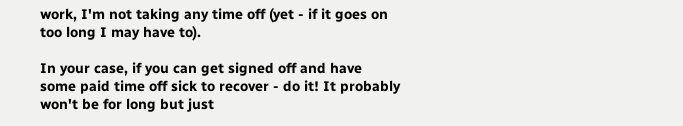work, I'm not taking any time off (yet - if it goes on too long I may have to).

In your case, if you can get signed off and have some paid time off sick to recover - do it! It probably won't be for long but just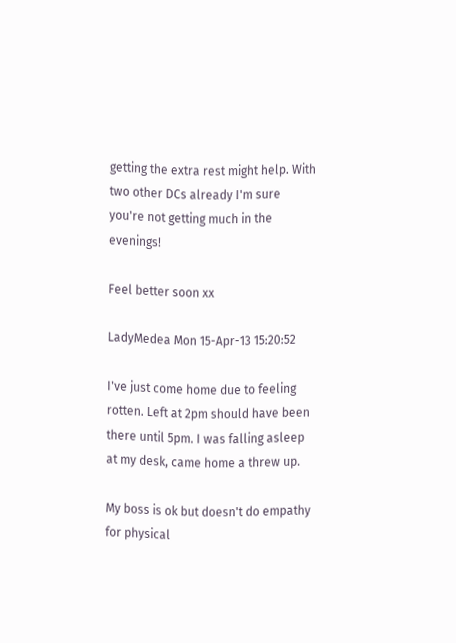getting the extra rest might help. With two other DCs already I'm sure you're not getting much in the evenings!

Feel better soon xx

LadyMedea Mon 15-Apr-13 15:20:52

I've just come home due to feeling rotten. Left at 2pm should have been there until 5pm. I was falling asleep at my desk, came home a threw up.

My boss is ok but doesn't do empathy for physical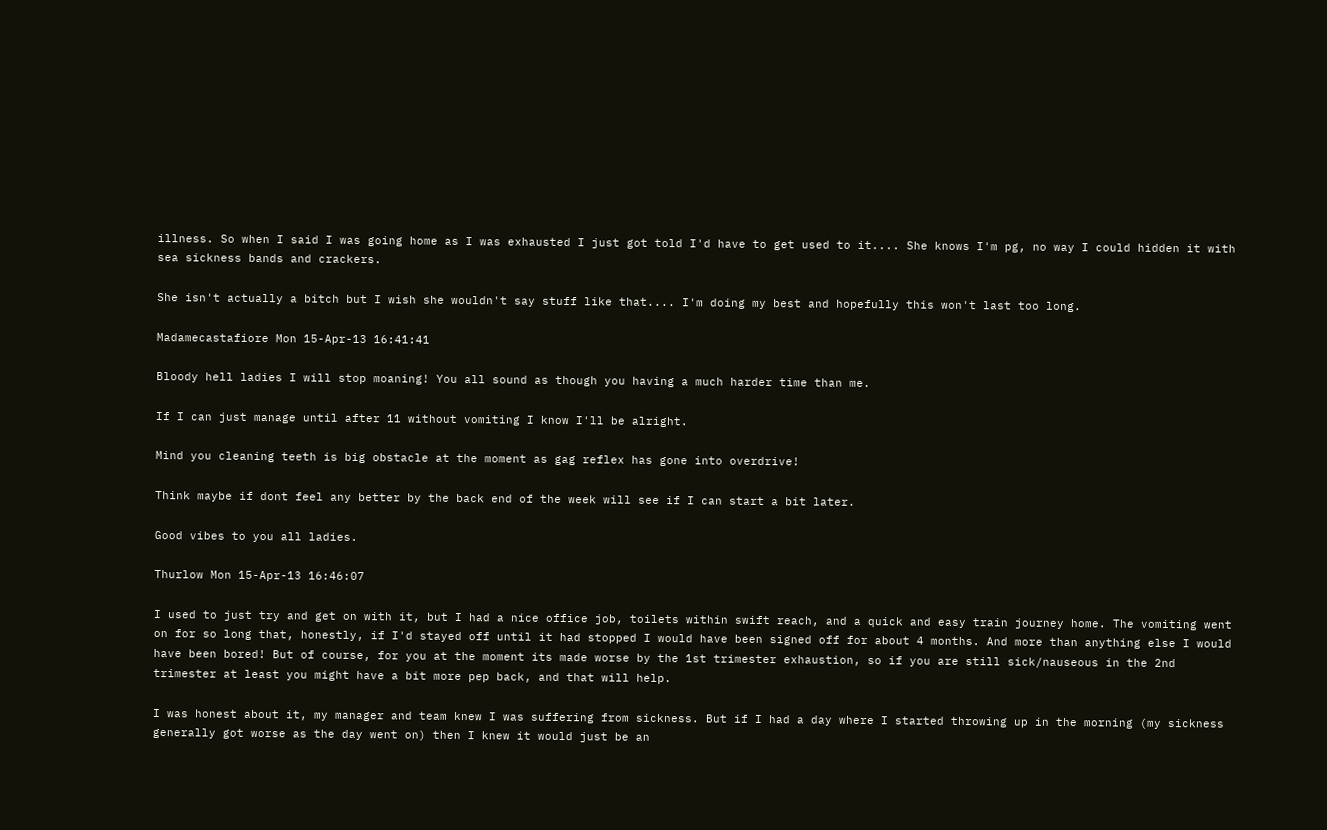illness. So when I said I was going home as I was exhausted I just got told I'd have to get used to it.... She knows I'm pg, no way I could hidden it with sea sickness bands and crackers.

She isn't actually a bitch but I wish she wouldn't say stuff like that.... I'm doing my best and hopefully this won't last too long.

Madamecastafiore Mon 15-Apr-13 16:41:41

Bloody hell ladies I will stop moaning! You all sound as though you having a much harder time than me.

If I can just manage until after 11 without vomiting I know I'll be alright.

Mind you cleaning teeth is big obstacle at the moment as gag reflex has gone into overdrive!

Think maybe if dont feel any better by the back end of the week will see if I can start a bit later.

Good vibes to you all ladies.

Thurlow Mon 15-Apr-13 16:46:07

I used to just try and get on with it, but I had a nice office job, toilets within swift reach, and a quick and easy train journey home. The vomiting went on for so long that, honestly, if I'd stayed off until it had stopped I would have been signed off for about 4 months. And more than anything else I would have been bored! But of course, for you at the moment its made worse by the 1st trimester exhaustion, so if you are still sick/nauseous in the 2nd trimester at least you might have a bit more pep back, and that will help.

I was honest about it, my manager and team knew I was suffering from sickness. But if I had a day where I started throwing up in the morning (my sickness generally got worse as the day went on) then I knew it would just be an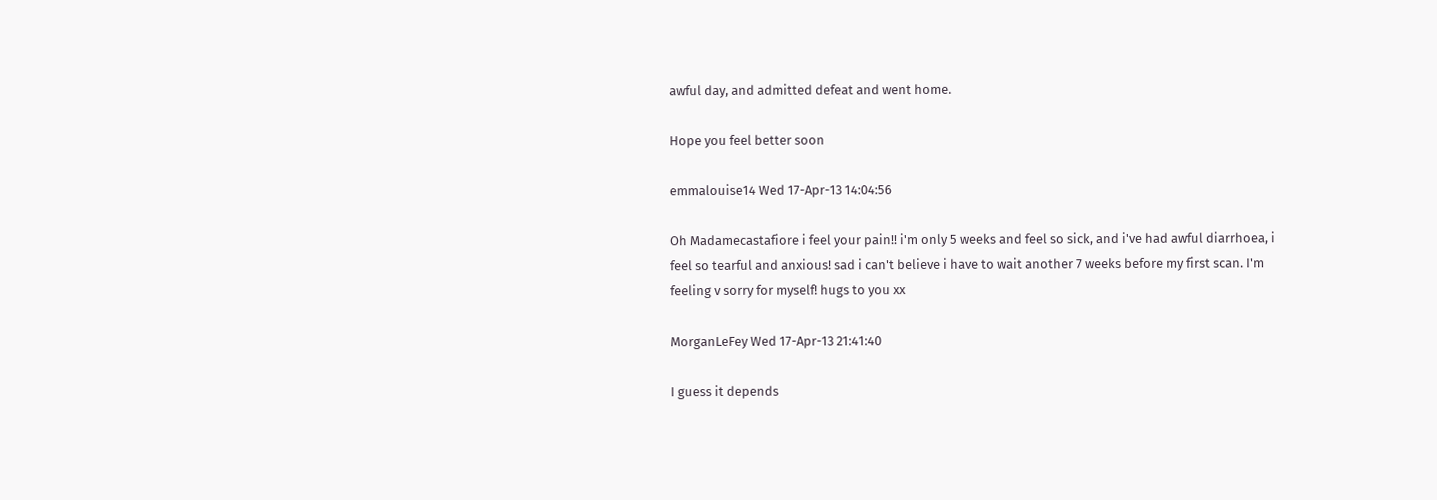awful day, and admitted defeat and went home.

Hope you feel better soon

emmalouise14 Wed 17-Apr-13 14:04:56

Oh Madamecastafiore i feel your pain!! i'm only 5 weeks and feel so sick, and i've had awful diarrhoea, i feel so tearful and anxious! sad i can't believe i have to wait another 7 weeks before my first scan. I'm feeling v sorry for myself! hugs to you xx

MorganLeFey Wed 17-Apr-13 21:41:40

I guess it depends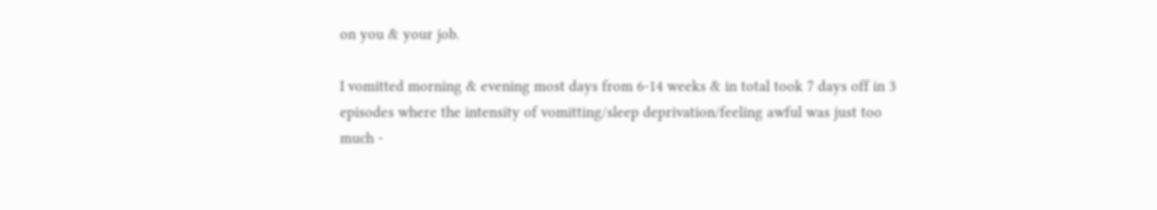on you & your job.

I vomitted morning & evening most days from 6-14 weeks & in total took 7 days off in 3 episodes where the intensity of vomitting/sleep deprivation/feeling awful was just too much -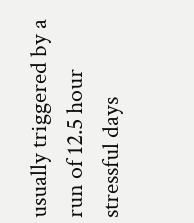usually triggered by a run of 12.5 hour stressful days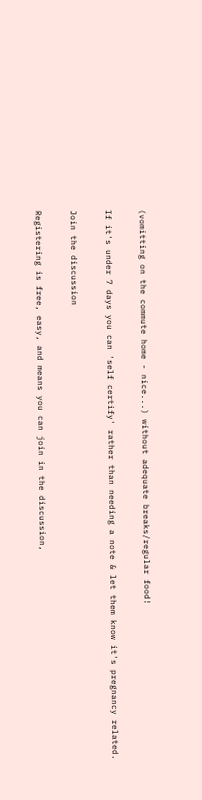(vomitting on the commute home - nice...) without adequate breaks/regular food!

If it's under 7 days you can 'self certify' rather than needing a note & let them know it's pregnancy related.

Join the discussion

Registering is free, easy, and means you can join in the discussion,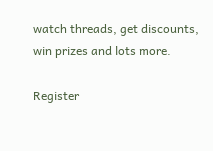watch threads, get discounts, win prizes and lots more.

Register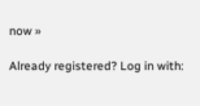now »

Already registered? Log in with: